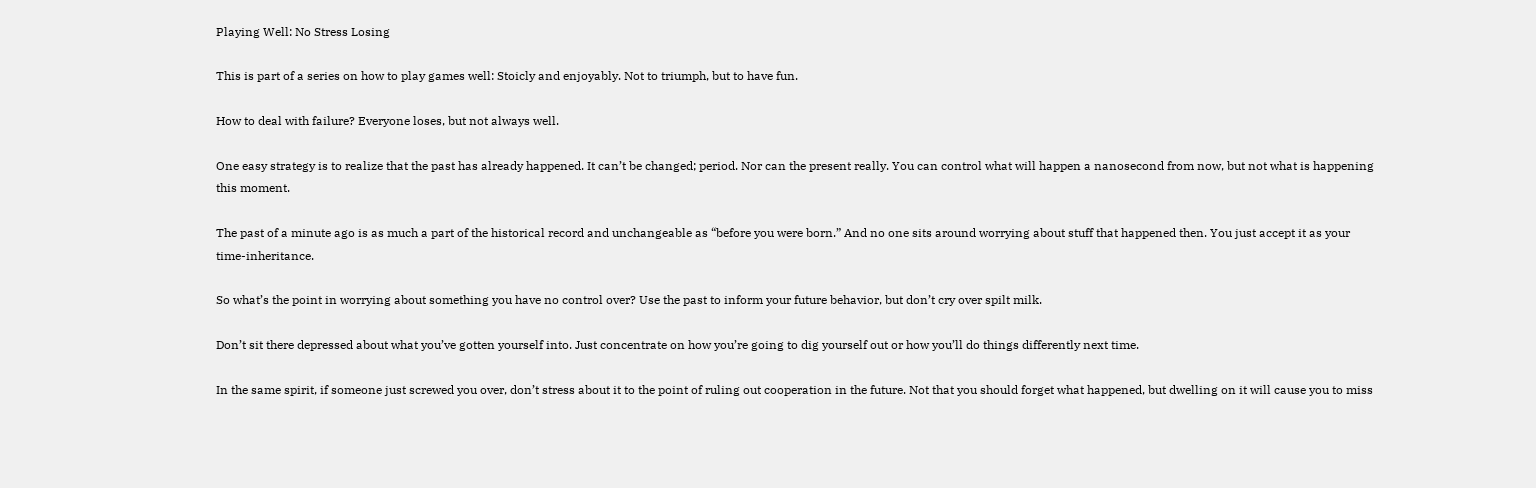Playing Well: No Stress Losing

This is part of a series on how to play games well: Stoicly and enjoyably. Not to triumph, but to have fun.

How to deal with failure? Everyone loses, but not always well.

One easy strategy is to realize that the past has already happened. It can’t be changed; period. Nor can the present really. You can control what will happen a nanosecond from now, but not what is happening this moment.

The past of a minute ago is as much a part of the historical record and unchangeable as “before you were born.” And no one sits around worrying about stuff that happened then. You just accept it as your time-inheritance.

So what’s the point in worrying about something you have no control over? Use the past to inform your future behavior, but don’t cry over spilt milk.

Don’t sit there depressed about what you’ve gotten yourself into. Just concentrate on how you’re going to dig yourself out or how you’ll do things differently next time.

In the same spirit, if someone just screwed you over, don’t stress about it to the point of ruling out cooperation in the future. Not that you should forget what happened, but dwelling on it will cause you to miss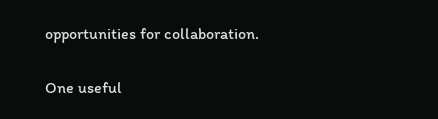opportunities for collaboration.

One useful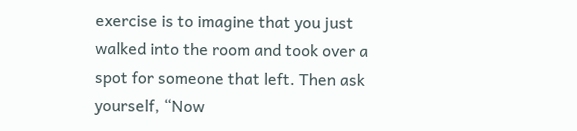exercise is to imagine that you just walked into the room and took over a spot for someone that left. Then ask yourself, “Now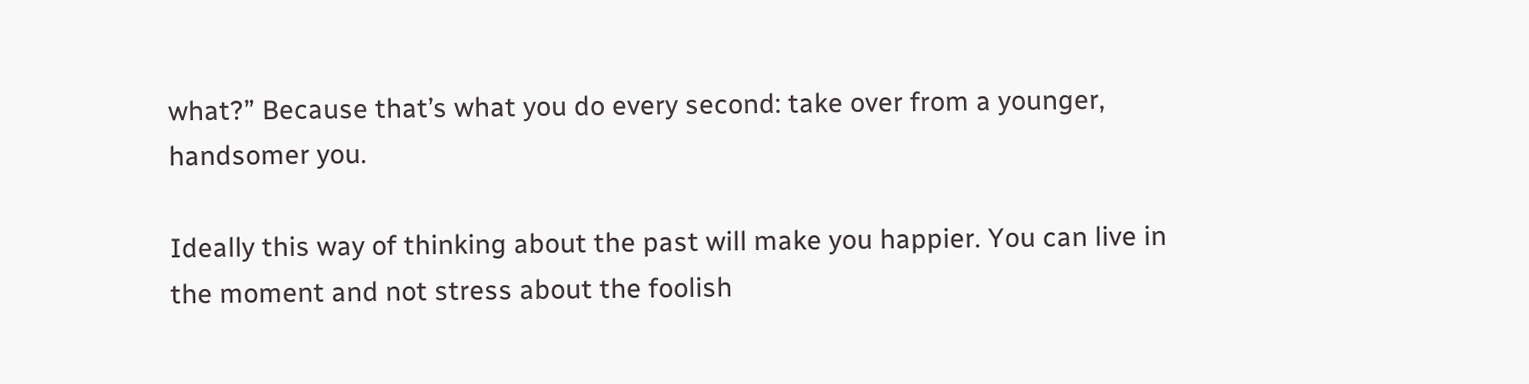what?” Because that’s what you do every second: take over from a younger, handsomer you.

Ideally this way of thinking about the past will make you happier. You can live in the moment and not stress about the foolish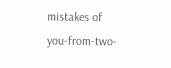mistakes of you-from-two-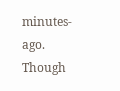minutes-ago. Though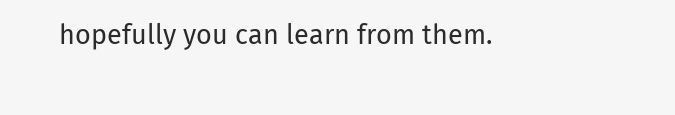hopefully you can learn from them.